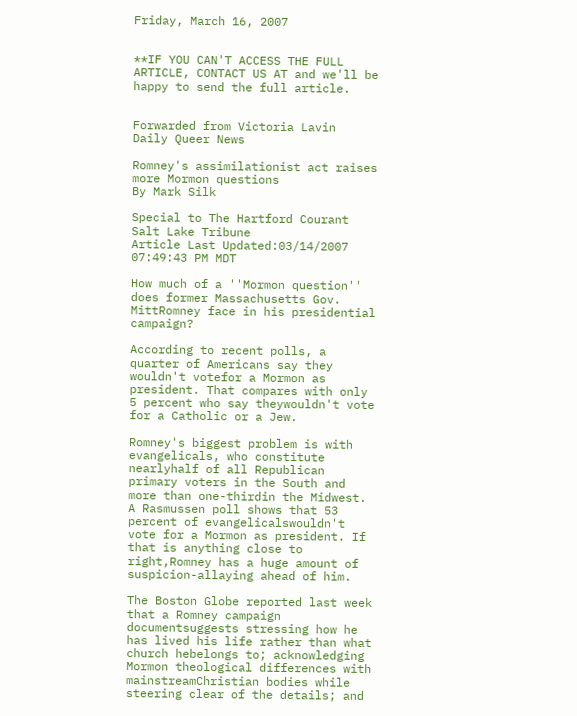Friday, March 16, 2007


**IF YOU CAN'T ACCESS THE FULL ARTICLE, CONTACT US AT and we'll be happy to send the full article.


Forwarded from Victoria Lavin
Daily Queer News

Romney's assimilationist act raises more Mormon questions
By Mark Silk

Special to The Hartford Courant
Salt Lake Tribune
Article Last Updated:03/14/2007 07:49:43 PM MDT

How much of a ''Mormon question'' does former Massachusetts Gov. MittRomney face in his presidential campaign?

According to recent polls, a quarter of Americans say they wouldn't votefor a Mormon as president. That compares with only 5 percent who say theywouldn't vote for a Catholic or a Jew.

Romney's biggest problem is with evangelicals, who constitute nearlyhalf of all Republican primary voters in the South and more than one-thirdin the Midwest. A Rasmussen poll shows that 53 percent of evangelicalswouldn't vote for a Mormon as president. If that is anything close to right,Romney has a huge amount of suspicion-allaying ahead of him.

The Boston Globe reported last week that a Romney campaign documentsuggests stressing how he has lived his life rather than what church hebelongs to; acknowledging Mormon theological differences with mainstreamChristian bodies while steering clear of the details; and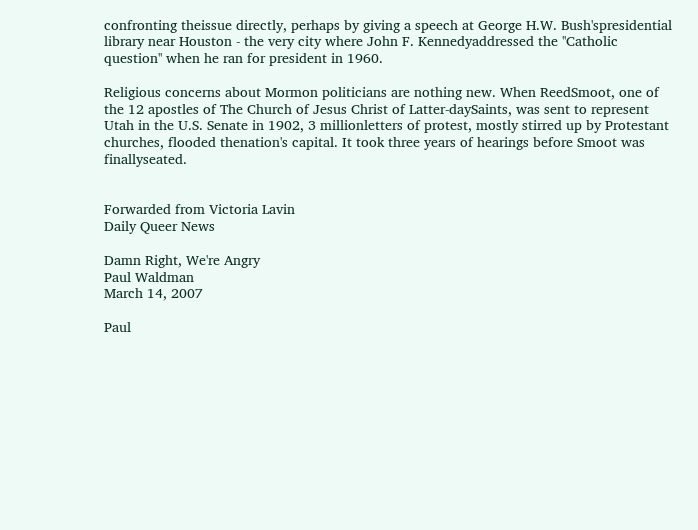confronting theissue directly, perhaps by giving a speech at George H.W. Bush'spresidential library near Houston - the very city where John F. Kennedyaddressed the ''Catholic question'' when he ran for president in 1960.

Religious concerns about Mormon politicians are nothing new. When ReedSmoot, one of the 12 apostles of The Church of Jesus Christ of Latter-daySaints, was sent to represent Utah in the U.S. Senate in 1902, 3 millionletters of protest, mostly stirred up by Protestant churches, flooded thenation's capital. It took three years of hearings before Smoot was finallyseated.


Forwarded from Victoria Lavin
Daily Queer News

Damn Right, We're Angry
Paul Waldman
March 14, 2007

Paul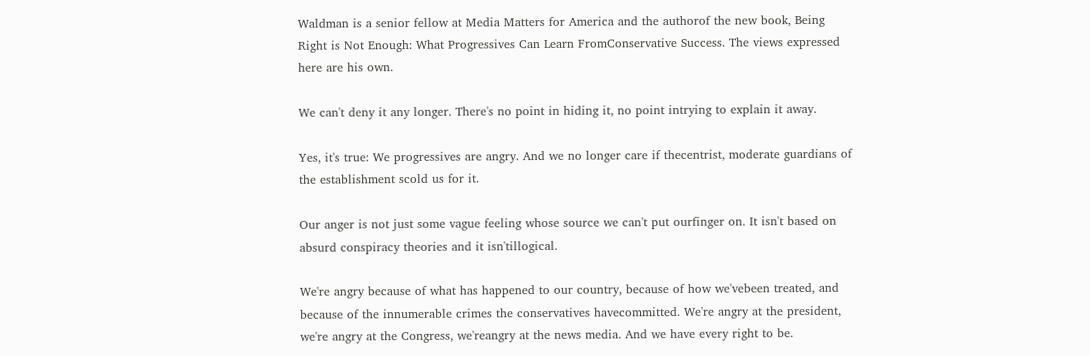Waldman is a senior fellow at Media Matters for America and the authorof the new book, Being Right is Not Enough: What Progressives Can Learn FromConservative Success. The views expressed here are his own.

We can't deny it any longer. There's no point in hiding it, no point intrying to explain it away.

Yes, it's true: We progressives are angry. And we no longer care if thecentrist, moderate guardians of the establishment scold us for it.

Our anger is not just some vague feeling whose source we can't put ourfinger on. It isn't based on absurd conspiracy theories and it isn'tillogical.

We're angry because of what has happened to our country, because of how we'vebeen treated, and because of the innumerable crimes the conservatives havecommitted. We're angry at the president, we're angry at the Congress, we'reangry at the news media. And we have every right to be.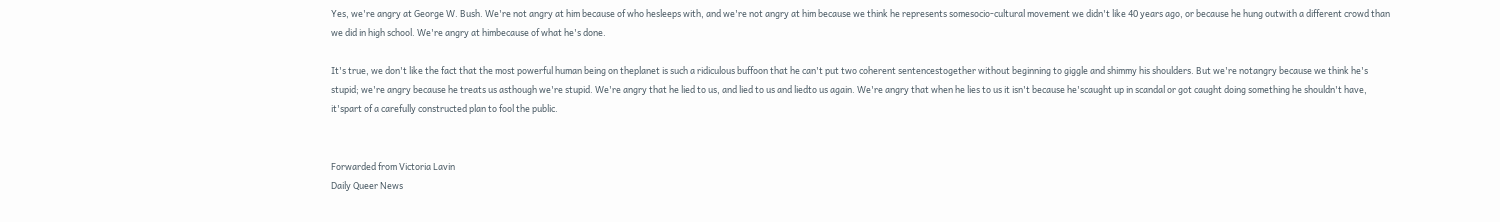Yes, we're angry at George W. Bush. We're not angry at him because of who hesleeps with, and we're not angry at him because we think he represents somesocio-cultural movement we didn't like 40 years ago, or because he hung outwith a different crowd than we did in high school. We're angry at himbecause of what he's done.

It's true, we don't like the fact that the most powerful human being on theplanet is such a ridiculous buffoon that he can't put two coherent sentencestogether without beginning to giggle and shimmy his shoulders. But we're notangry because we think he's stupid; we're angry because he treats us asthough we're stupid. We're angry that he lied to us, and lied to us and liedto us again. We're angry that when he lies to us it isn't because he'scaught up in scandal or got caught doing something he shouldn't have, it'spart of a carefully constructed plan to fool the public.


Forwarded from Victoria Lavin
Daily Queer News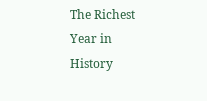The Richest Year in History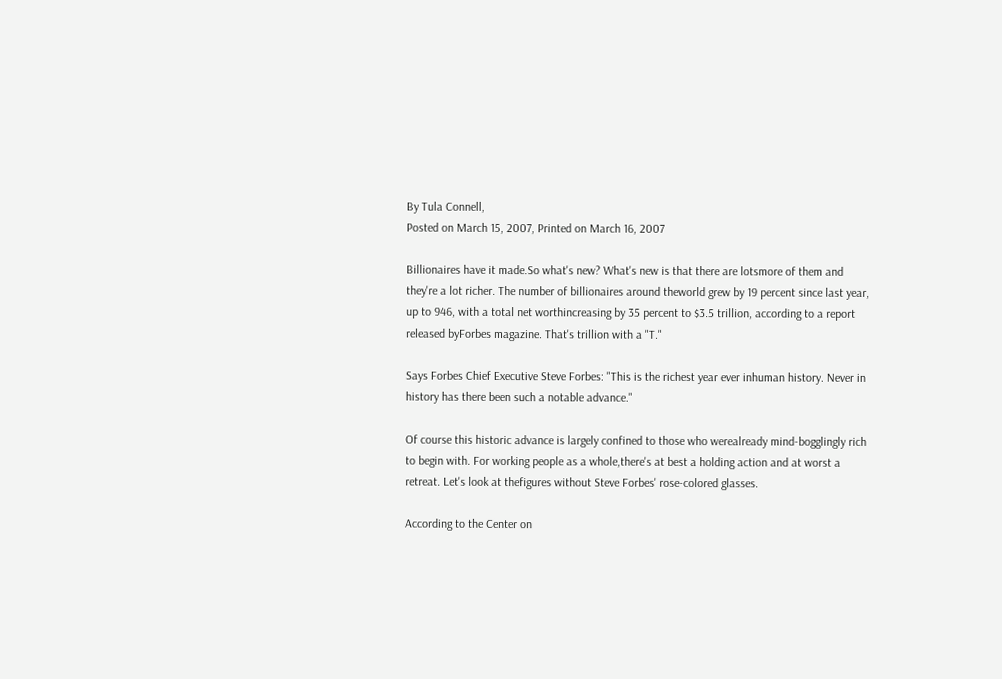By Tula Connell,
Posted on March 15, 2007, Printed on March 16, 2007

Billionaires have it made.So what's new? What's new is that there are lotsmore of them and they're a lot richer. The number of billionaires around theworld grew by 19 percent since last year, up to 946, with a total net worthincreasing by 35 percent to $3.5 trillion, according to a report released byForbes magazine. That's trillion with a "T."

Says Forbes Chief Executive Steve Forbes: "This is the richest year ever inhuman history. Never in history has there been such a notable advance."

Of course this historic advance is largely confined to those who werealready mind-bogglingly rich to begin with. For working people as a whole,there's at best a holding action and at worst a retreat. Let's look at thefigures without Steve Forbes' rose-colored glasses.

According to the Center on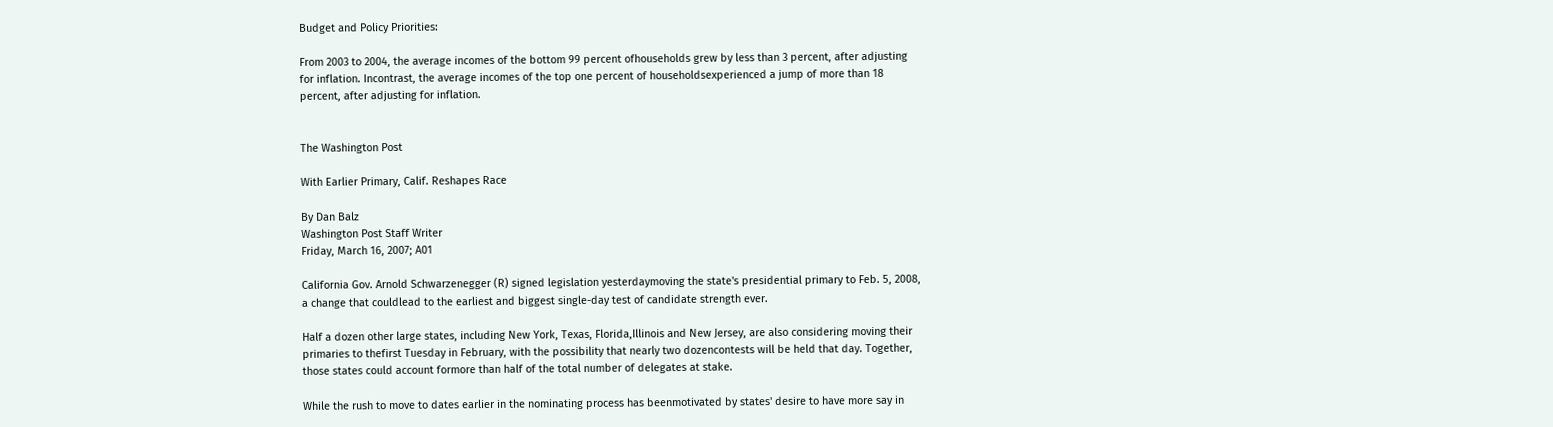Budget and Policy Priorities:

From 2003 to 2004, the average incomes of the bottom 99 percent ofhouseholds grew by less than 3 percent, after adjusting for inflation. Incontrast, the average incomes of the top one percent of householdsexperienced a jump of more than 18 percent, after adjusting for inflation.


The Washington Post

With Earlier Primary, Calif. Reshapes Race

By Dan Balz
Washington Post Staff Writer
Friday, March 16, 2007; A01

California Gov. Arnold Schwarzenegger (R) signed legislation yesterdaymoving the state's presidential primary to Feb. 5, 2008, a change that couldlead to the earliest and biggest single-day test of candidate strength ever.

Half a dozen other large states, including New York, Texas, Florida,Illinois and New Jersey, are also considering moving their primaries to thefirst Tuesday in February, with the possibility that nearly two dozencontests will be held that day. Together, those states could account formore than half of the total number of delegates at stake.

While the rush to move to dates earlier in the nominating process has beenmotivated by states' desire to have more say in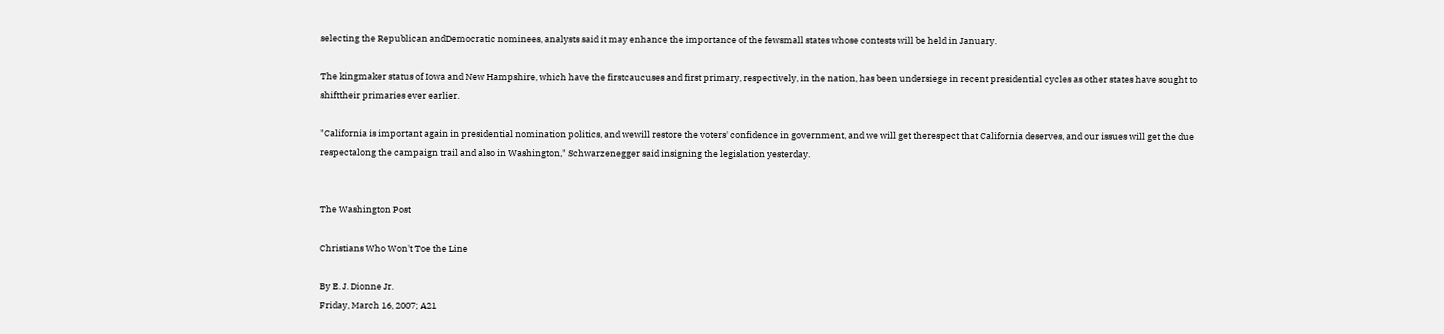selecting the Republican andDemocratic nominees, analysts said it may enhance the importance of the fewsmall states whose contests will be held in January.

The kingmaker status of Iowa and New Hampshire, which have the firstcaucuses and first primary, respectively, in the nation, has been undersiege in recent presidential cycles as other states have sought to shifttheir primaries ever earlier.

"California is important again in presidential nomination politics, and wewill restore the voters' confidence in government, and we will get therespect that California deserves, and our issues will get the due respectalong the campaign trail and also in Washington," Schwarzenegger said insigning the legislation yesterday.


The Washington Post

Christians Who Won't Toe the Line

By E. J. Dionne Jr.
Friday, March 16, 2007; A21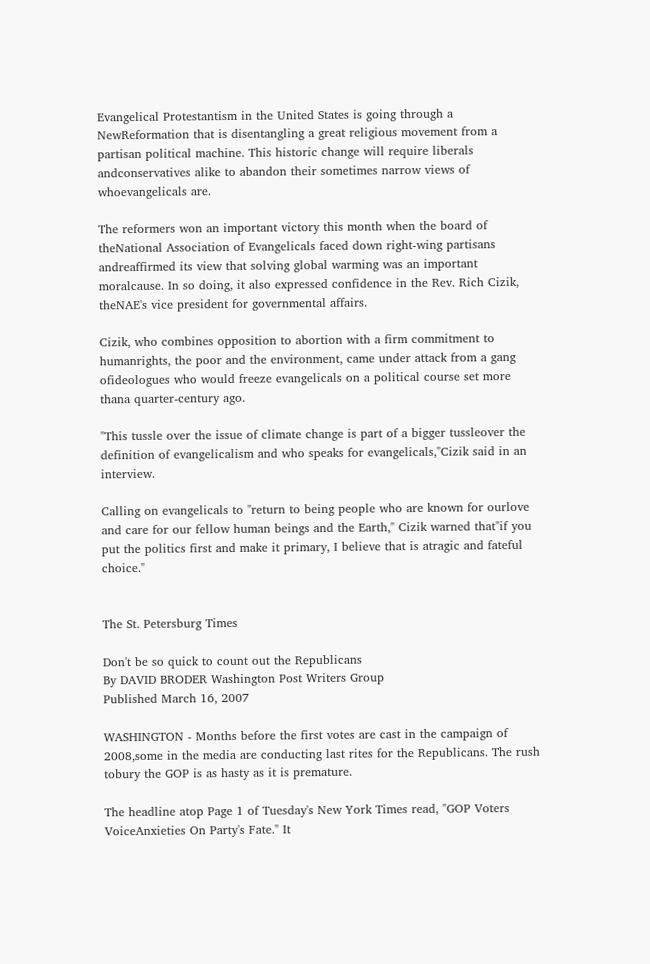Evangelical Protestantism in the United States is going through a NewReformation that is disentangling a great religious movement from a partisan political machine. This historic change will require liberals andconservatives alike to abandon their sometimes narrow views of whoevangelicals are.

The reformers won an important victory this month when the board of theNational Association of Evangelicals faced down right-wing partisans andreaffirmed its view that solving global warming was an important moralcause. In so doing, it also expressed confidence in the Rev. Rich Cizik, theNAE's vice president for governmental affairs.

Cizik, who combines opposition to abortion with a firm commitment to humanrights, the poor and the environment, came under attack from a gang ofideologues who would freeze evangelicals on a political course set more thana quarter-century ago.

"This tussle over the issue of climate change is part of a bigger tussleover the definition of evangelicalism and who speaks for evangelicals,"Cizik said in an interview.

Calling on evangelicals to "return to being people who are known for ourlove and care for our fellow human beings and the Earth," Cizik warned that"if you put the politics first and make it primary, I believe that is atragic and fateful choice."


The St. Petersburg Times

Don't be so quick to count out the Republicans
By DAVID BRODER Washington Post Writers Group
Published March 16, 2007

WASHINGTON - Months before the first votes are cast in the campaign of 2008,some in the media are conducting last rites for the Republicans. The rush tobury the GOP is as hasty as it is premature.

The headline atop Page 1 of Tuesday's New York Times read, "GOP Voters VoiceAnxieties On Party's Fate." It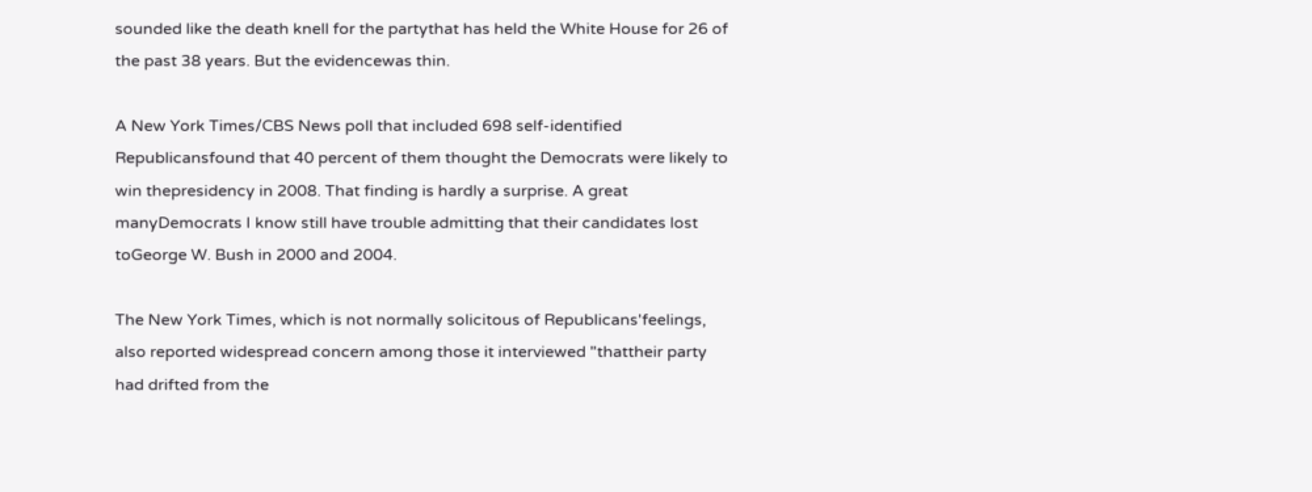sounded like the death knell for the partythat has held the White House for 26 of the past 38 years. But the evidencewas thin.

A New York Times/CBS News poll that included 698 self-identified Republicansfound that 40 percent of them thought the Democrats were likely to win thepresidency in 2008. That finding is hardly a surprise. A great manyDemocrats I know still have trouble admitting that their candidates lost toGeorge W. Bush in 2000 and 2004.

The New York Times, which is not normally solicitous of Republicans'feelings, also reported widespread concern among those it interviewed "thattheir party had drifted from the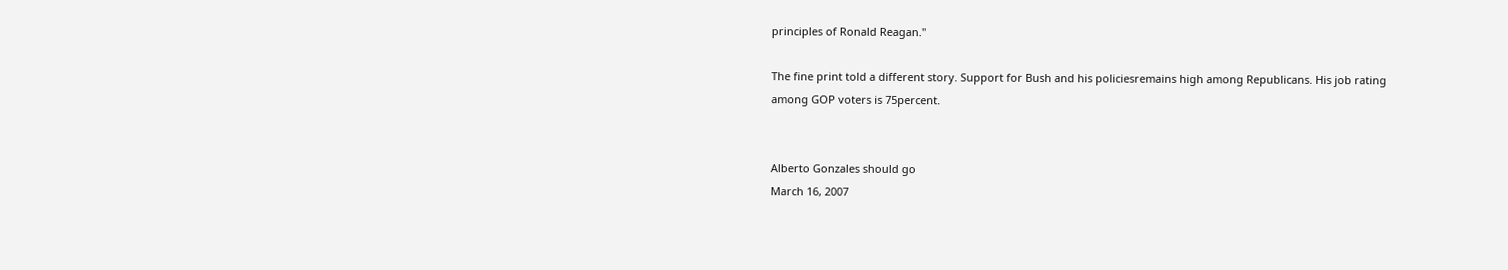principles of Ronald Reagan."

The fine print told a different story. Support for Bush and his policiesremains high among Republicans. His job rating among GOP voters is 75percent.


Alberto Gonzales should go
March 16, 2007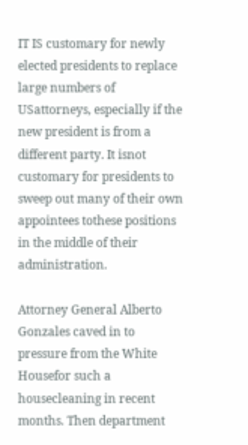IT IS customary for newly elected presidents to replace large numbers of USattorneys, especially if the new president is from a different party. It isnot customary for presidents to sweep out many of their own appointees tothese positions in the middle of their administration.

Attorney General Alberto Gonzales caved in to pressure from the White Housefor such a housecleaning in recent months. Then department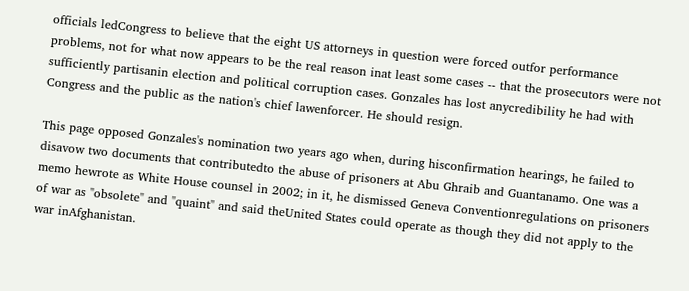officials ledCongress to believe that the eight US attorneys in question were forced outfor performance problems, not for what now appears to be the real reason inat least some cases -- that the prosecutors were not sufficiently partisanin election and political corruption cases. Gonzales has lost anycredibility he had with Congress and the public as the nation's chief lawenforcer. He should resign.

This page opposed Gonzales's nomination two years ago when, during hisconfirmation hearings, he failed to disavow two documents that contributedto the abuse of prisoners at Abu Ghraib and Guantanamo. One was a memo hewrote as White House counsel in 2002; in it, he dismissed Geneva Conventionregulations on prisoners of war as "obsolete" and "quaint" and said theUnited States could operate as though they did not apply to the war inAfghanistan.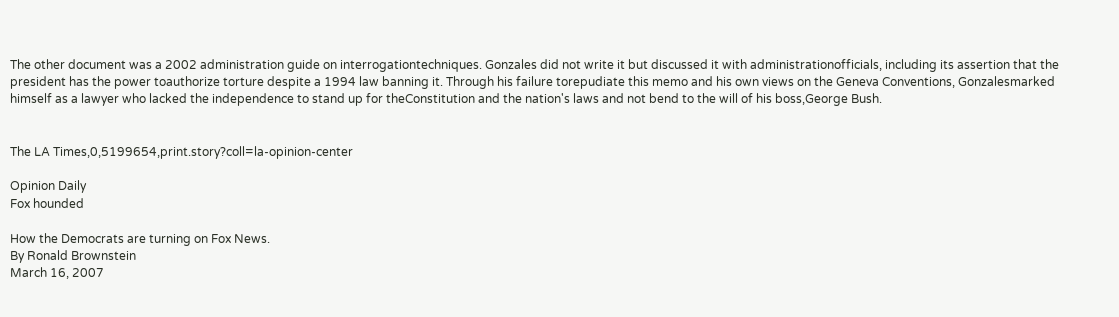The other document was a 2002 administration guide on interrogationtechniques. Gonzales did not write it but discussed it with administrationofficials, including its assertion that the president has the power toauthorize torture despite a 1994 law banning it. Through his failure torepudiate this memo and his own views on the Geneva Conventions, Gonzalesmarked himself as a lawyer who lacked the independence to stand up for theConstitution and the nation's laws and not bend to the will of his boss,George Bush.


The LA Times,0,5199654,print.story?coll=la-opinion-center

Opinion Daily
Fox hounded

How the Democrats are turning on Fox News.
By Ronald Brownstein
March 16, 2007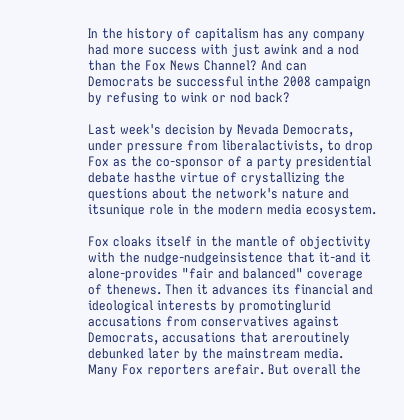In the history of capitalism has any company had more success with just awink and a nod than the Fox News Channel? And can Democrats be successful inthe 2008 campaign by refusing to wink or nod back?

Last week's decision by Nevada Democrats, under pressure from liberalactivists, to drop Fox as the co-sponsor of a party presidential debate hasthe virtue of crystallizing the questions about the network's nature and itsunique role in the modern media ecosystem.

Fox cloaks itself in the mantle of objectivity with the nudge-nudgeinsistence that it-and it alone-provides "fair and balanced" coverage of thenews. Then it advances its financial and ideological interests by promotinglurid accusations from conservatives against Democrats, accusations that areroutinely debunked later by the mainstream media. Many Fox reporters arefair. But overall the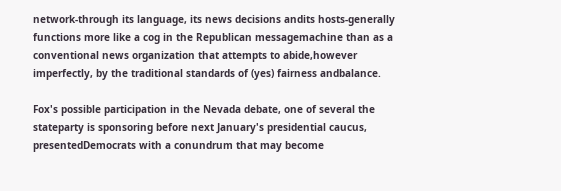network-through its language, its news decisions andits hosts-generally functions more like a cog in the Republican messagemachine than as a conventional news organization that attempts to abide,however imperfectly, by the traditional standards of (yes) fairness andbalance.

Fox's possible participation in the Nevada debate, one of several the stateparty is sponsoring before next January's presidential caucus, presentedDemocrats with a conundrum that may become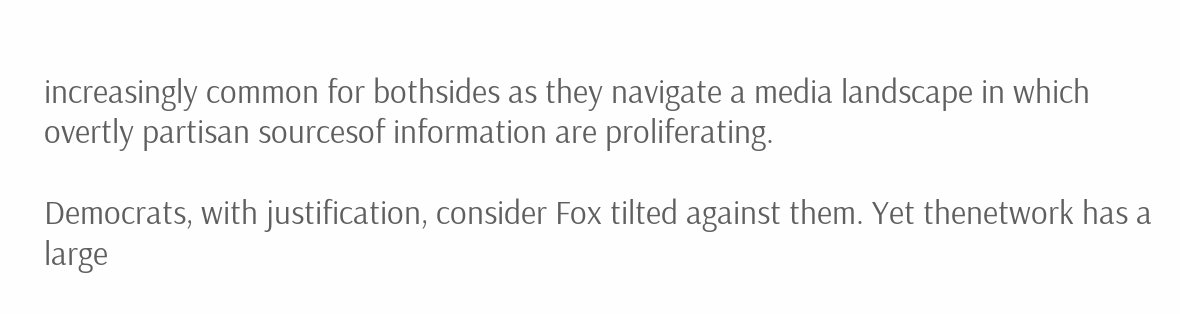increasingly common for bothsides as they navigate a media landscape in which overtly partisan sourcesof information are proliferating.

Democrats, with justification, consider Fox tilted against them. Yet thenetwork has a large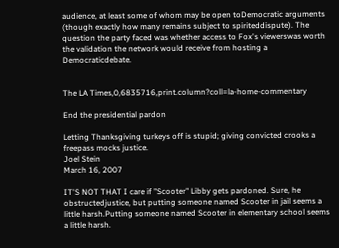audience, at least some of whom may be open toDemocratic arguments (though exactly how many remains subject to spiriteddispute). The question the party faced was whether access to Fox's viewerswas worth the validation the network would receive from hosting a Democraticdebate.


The LA Times,0,6835716,print.column?coll=la-home-commentary

End the presidential pardon

Letting Thanksgiving turkeys off is stupid; giving convicted crooks a freepass mocks justice.
Joel Stein
March 16, 2007

IT'S NOT THAT I care if "Scooter" Libby gets pardoned. Sure, he obstructedjustice, but putting someone named Scooter in jail seems a little harsh.Putting someone named Scooter in elementary school seems a little harsh.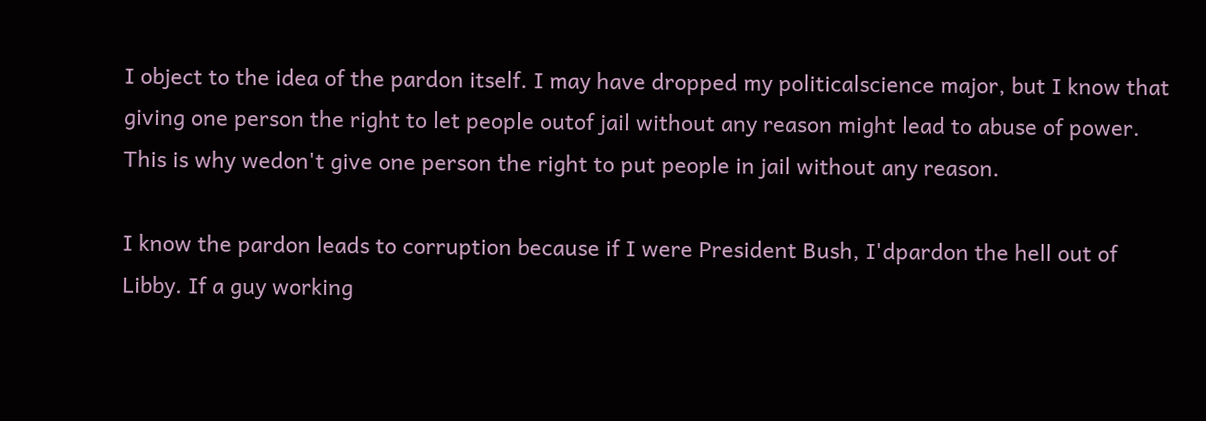I object to the idea of the pardon itself. I may have dropped my politicalscience major, but I know that giving one person the right to let people outof jail without any reason might lead to abuse of power. This is why wedon't give one person the right to put people in jail without any reason.

I know the pardon leads to corruption because if I were President Bush, I'dpardon the hell out of Libby. If a guy working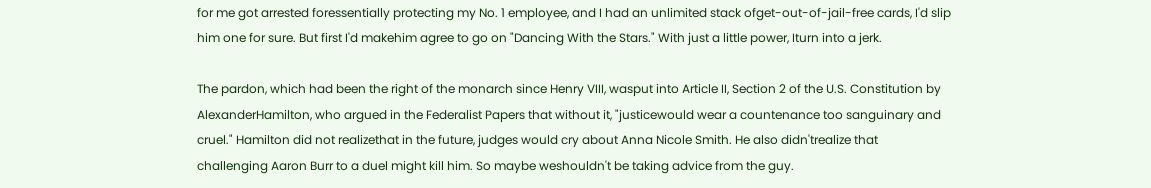for me got arrested foressentially protecting my No. 1 employee, and I had an unlimited stack ofget-out-of-jail-free cards, I'd slip him one for sure. But first I'd makehim agree to go on "Dancing With the Stars." With just a little power, Iturn into a jerk.

The pardon, which had been the right of the monarch since Henry VIII, wasput into Article II, Section 2 of the U.S. Constitution by AlexanderHamilton, who argued in the Federalist Papers that without it, "justicewould wear a countenance too sanguinary and cruel." Hamilton did not realizethat in the future, judges would cry about Anna Nicole Smith. He also didn'trealize that challenging Aaron Burr to a duel might kill him. So maybe weshouldn't be taking advice from the guy.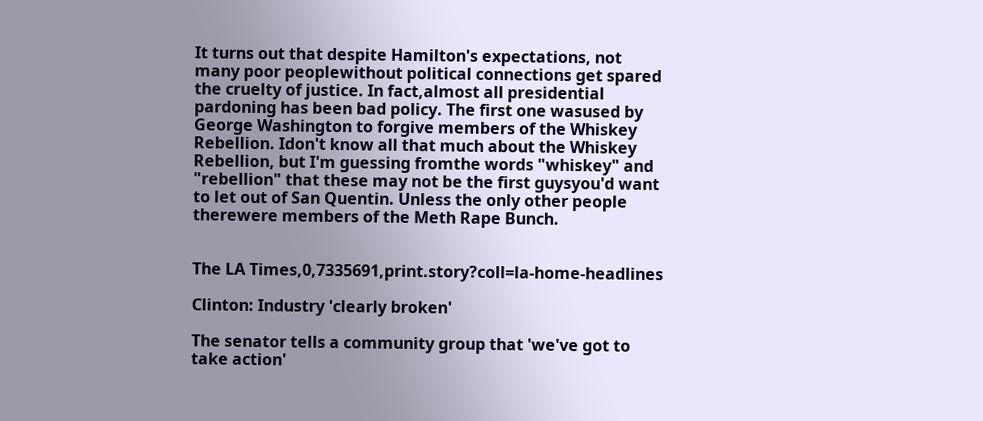It turns out that despite Hamilton's expectations, not many poor peoplewithout political connections get spared the cruelty of justice. In fact,almost all presidential pardoning has been bad policy. The first one wasused by George Washington to forgive members of the Whiskey Rebellion. Idon't know all that much about the Whiskey Rebellion, but I'm guessing fromthe words "whiskey" and "rebellion" that these may not be the first guysyou'd want to let out of San Quentin. Unless the only other people therewere members of the Meth Rape Bunch.


The LA Times,0,7335691,print.story?coll=la-home-headlines

Clinton: Industry 'clearly broken'

The senator tells a community group that 'we've got to take action'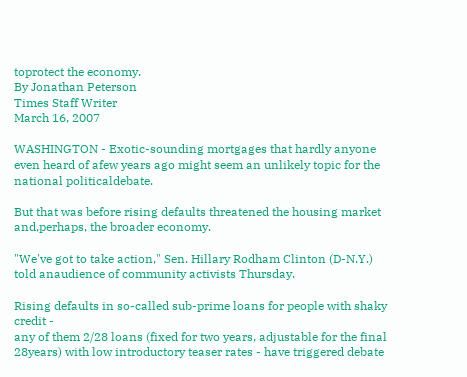toprotect the economy.
By Jonathan Peterson
Times Staff Writer
March 16, 2007

WASHINGTON - Exotic-sounding mortgages that hardly anyone even heard of afew years ago might seem an unlikely topic for the national politicaldebate.

But that was before rising defaults threatened the housing market and,perhaps, the broader economy.

"We've got to take action," Sen. Hillary Rodham Clinton (D-N.Y.) told anaudience of community activists Thursday.

Rising defaults in so-called sub-prime loans for people with shaky credit -
any of them 2/28 loans (fixed for two years, adjustable for the final 28years) with low introductory teaser rates - have triggered debate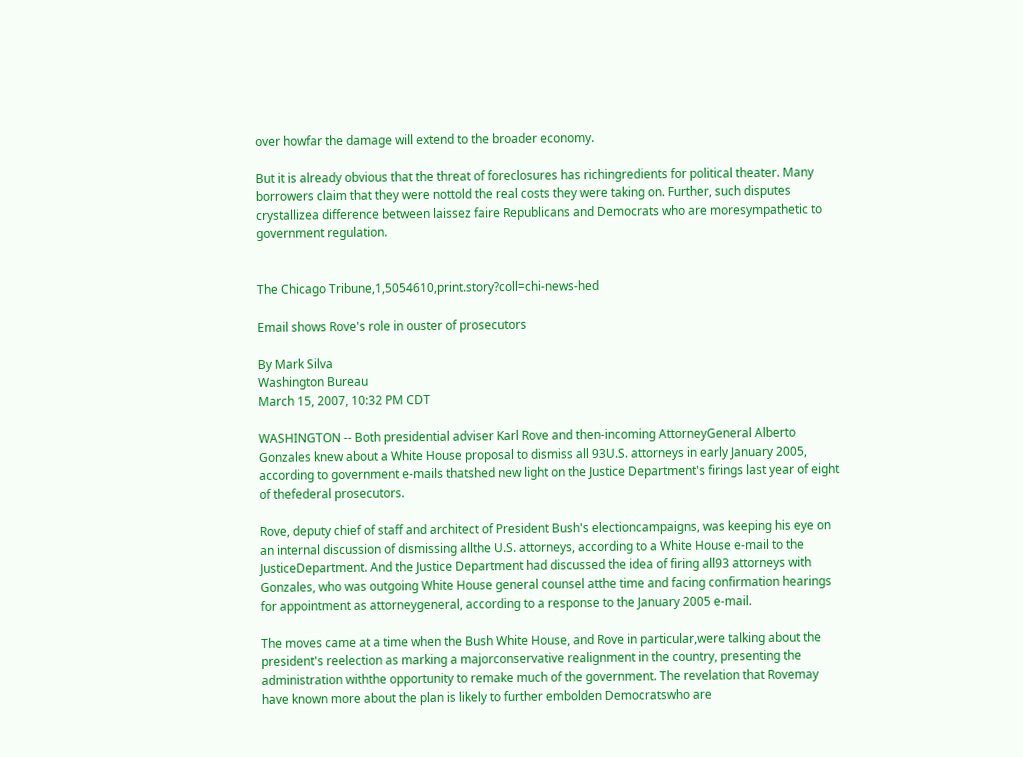over howfar the damage will extend to the broader economy.

But it is already obvious that the threat of foreclosures has richingredients for political theater. Many borrowers claim that they were nottold the real costs they were taking on. Further, such disputes crystallizea difference between laissez faire Republicans and Democrats who are moresympathetic to government regulation.


The Chicago Tribune,1,5054610,print.story?coll=chi-news-hed

Email shows Rove's role in ouster of prosecutors

By Mark Silva
Washington Bureau
March 15, 2007, 10:32 PM CDT

WASHINGTON -- Both presidential adviser Karl Rove and then-incoming AttorneyGeneral Alberto Gonzales knew about a White House proposal to dismiss all 93U.S. attorneys in early January 2005, according to government e-mails thatshed new light on the Justice Department's firings last year of eight of thefederal prosecutors.

Rove, deputy chief of staff and architect of President Bush's electioncampaigns, was keeping his eye on an internal discussion of dismissing allthe U.S. attorneys, according to a White House e-mail to the JusticeDepartment. And the Justice Department had discussed the idea of firing all93 attorneys with Gonzales, who was outgoing White House general counsel atthe time and facing confirmation hearings for appointment as attorneygeneral, according to a response to the January 2005 e-mail.

The moves came at a time when the Bush White House, and Rove in particular,were talking about the president's reelection as marking a majorconservative realignment in the country, presenting the administration withthe opportunity to remake much of the government. The revelation that Rovemay have known more about the plan is likely to further embolden Democratswho are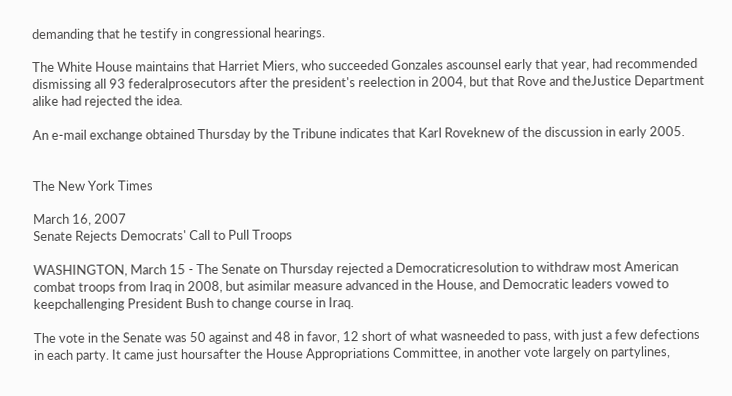demanding that he testify in congressional hearings.

The White House maintains that Harriet Miers, who succeeded Gonzales ascounsel early that year, had recommended dismissing all 93 federalprosecutors after the president's reelection in 2004, but that Rove and theJustice Department alike had rejected the idea.

An e-mail exchange obtained Thursday by the Tribune indicates that Karl Roveknew of the discussion in early 2005.


The New York Times

March 16, 2007
Senate Rejects Democrats' Call to Pull Troops

WASHINGTON, March 15 - The Senate on Thursday rejected a Democraticresolution to withdraw most American combat troops from Iraq in 2008, but asimilar measure advanced in the House, and Democratic leaders vowed to keepchallenging President Bush to change course in Iraq.

The vote in the Senate was 50 against and 48 in favor, 12 short of what wasneeded to pass, with just a few defections in each party. It came just hoursafter the House Appropriations Committee, in another vote largely on partylines,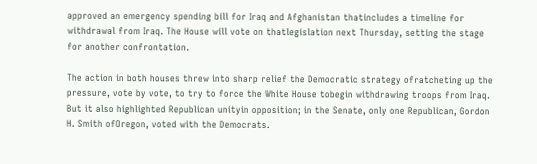approved an emergency spending bill for Iraq and Afghanistan thatincludes a timeline for withdrawal from Iraq. The House will vote on thatlegislation next Thursday, setting the stage for another confrontation.

The action in both houses threw into sharp relief the Democratic strategy ofratcheting up the pressure, vote by vote, to try to force the White House tobegin withdrawing troops from Iraq. But it also highlighted Republican unityin opposition; in the Senate, only one Republican, Gordon H. Smith ofOregon, voted with the Democrats.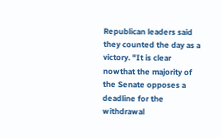Republican leaders said they counted the day as a victory. "It is clear nowthat the majority of the Senate opposes a deadline for the withdrawal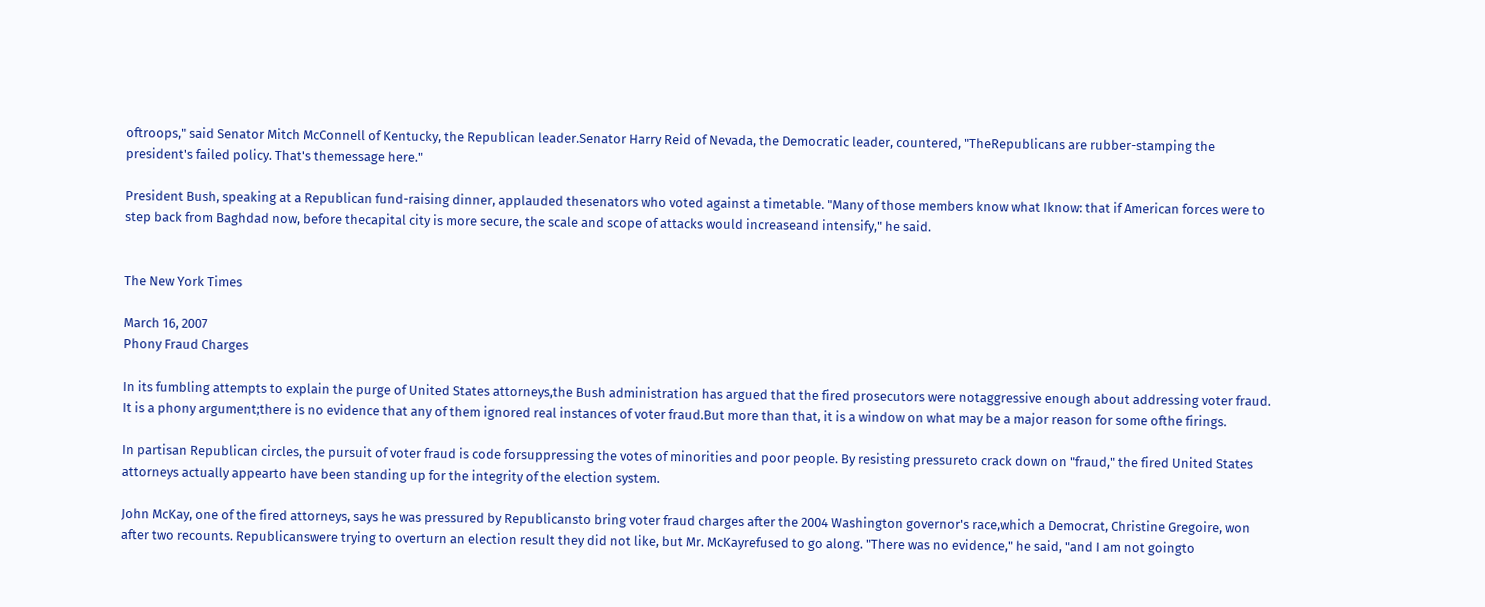oftroops," said Senator Mitch McConnell of Kentucky, the Republican leader.Senator Harry Reid of Nevada, the Democratic leader, countered, "TheRepublicans are rubber-stamping the president's failed policy. That's themessage here."

President Bush, speaking at a Republican fund-raising dinner, applauded thesenators who voted against a timetable. "Many of those members know what Iknow: that if American forces were to step back from Baghdad now, before thecapital city is more secure, the scale and scope of attacks would increaseand intensify," he said.


The New York Times

March 16, 2007
Phony Fraud Charges

In its fumbling attempts to explain the purge of United States attorneys,the Bush administration has argued that the fired prosecutors were notaggressive enough about addressing voter fraud. It is a phony argument;there is no evidence that any of them ignored real instances of voter fraud.But more than that, it is a window on what may be a major reason for some ofthe firings.

In partisan Republican circles, the pursuit of voter fraud is code forsuppressing the votes of minorities and poor people. By resisting pressureto crack down on "fraud," the fired United States attorneys actually appearto have been standing up for the integrity of the election system.

John McKay, one of the fired attorneys, says he was pressured by Republicansto bring voter fraud charges after the 2004 Washington governor's race,which a Democrat, Christine Gregoire, won after two recounts. Republicanswere trying to overturn an election result they did not like, but Mr. McKayrefused to go along. "There was no evidence," he said, "and I am not goingto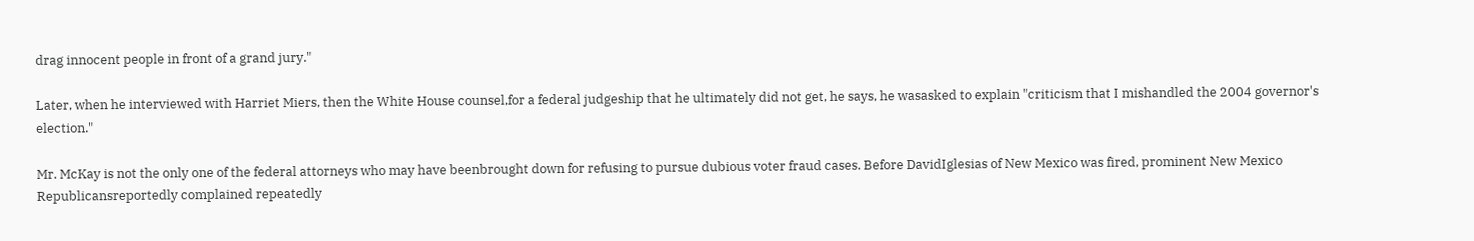drag innocent people in front of a grand jury."

Later, when he interviewed with Harriet Miers, then the White House counsel,for a federal judgeship that he ultimately did not get, he says, he wasasked to explain "criticism that I mishandled the 2004 governor's election."

Mr. McKay is not the only one of the federal attorneys who may have beenbrought down for refusing to pursue dubious voter fraud cases. Before DavidIglesias of New Mexico was fired, prominent New Mexico Republicansreportedly complained repeatedly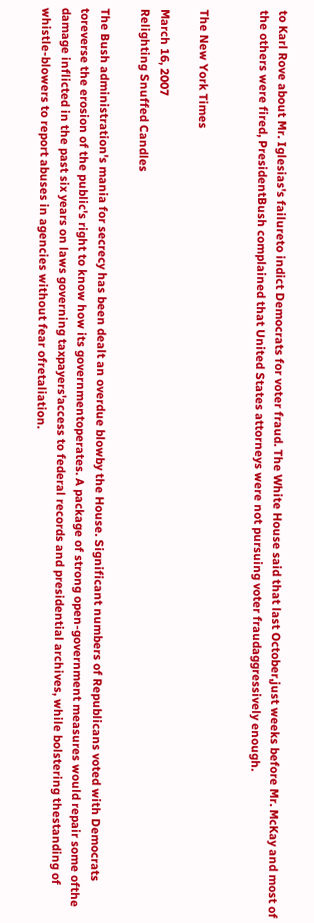to Karl Rove about Mr. Iglesias's failureto indict Democrats for voter fraud. The White House said that last October,just weeks before Mr. McKay and most of the others were fired, PresidentBush complained that United States attorneys were not pursuing voter fraudaggressively enough.


The New York Times

March 16, 2007
Relighting Snuffed Candles

The Bush administration's mania for secrecy has been dealt an overdue blowby the House. Significant numbers of Republicans voted with Democrats toreverse the erosion of the public's right to know how its governmentoperates. A package of strong open-government measures would repair some ofthe damage inflicted in the past six years on laws governing taxpayers'access to federal records and presidential archives, while bolstering thestanding of whistle-blowers to report abuses in agencies without fear ofretaliation.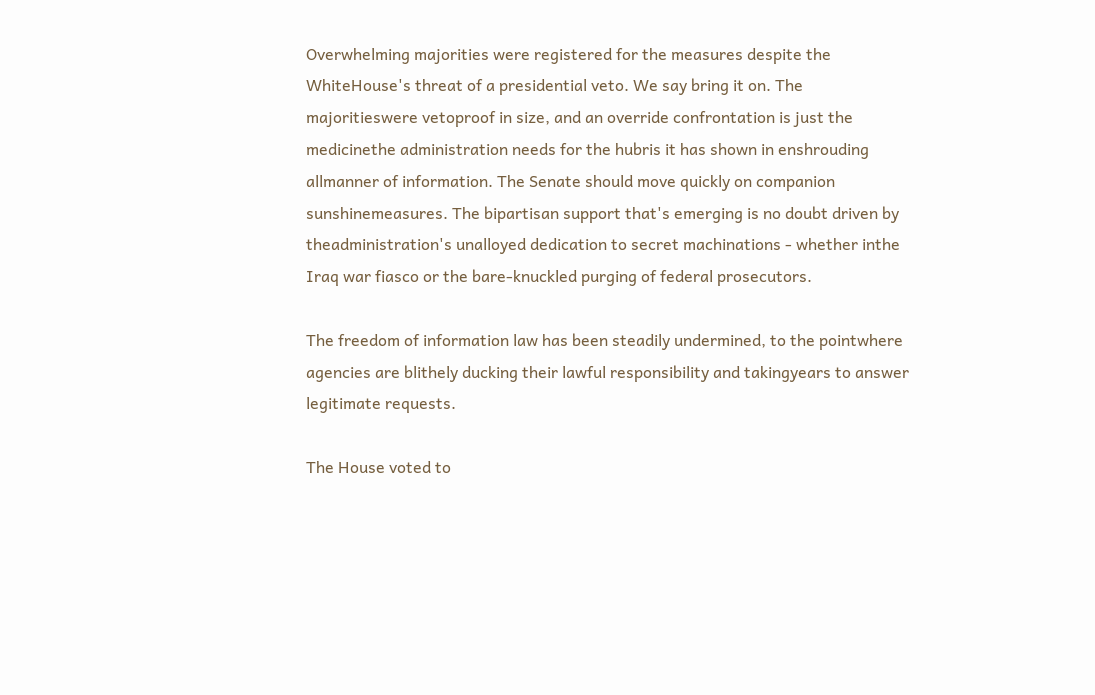Overwhelming majorities were registered for the measures despite the WhiteHouse's threat of a presidential veto. We say bring it on. The majoritieswere vetoproof in size, and an override confrontation is just the medicinethe administration needs for the hubris it has shown in enshrouding allmanner of information. The Senate should move quickly on companion sunshinemeasures. The bipartisan support that's emerging is no doubt driven by theadministration's unalloyed dedication to secret machinations - whether inthe Iraq war fiasco or the bare-knuckled purging of federal prosecutors.

The freedom of information law has been steadily undermined, to the pointwhere agencies are blithely ducking their lawful responsibility and takingyears to answer legitimate requests.

The House voted to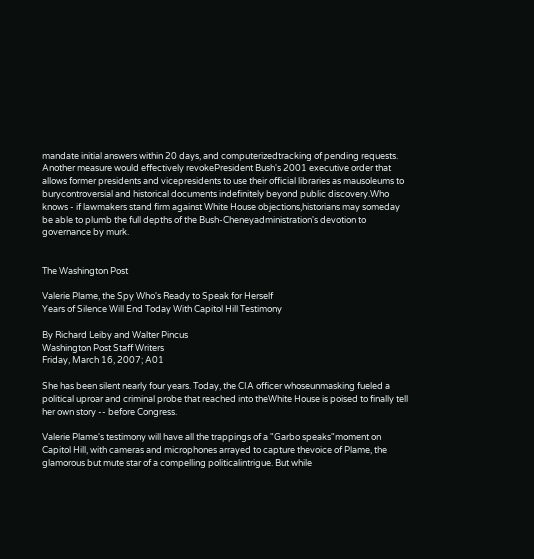mandate initial answers within 20 days, and computerizedtracking of pending requests. Another measure would effectively revokePresident Bush's 2001 executive order that allows former presidents and vicepresidents to use their official libraries as mausoleums to burycontroversial and historical documents indefinitely beyond public discovery.Who knows - if lawmakers stand firm against White House objections,historians may someday be able to plumb the full depths of the Bush-Cheneyadministration's devotion to governance by murk.


The Washington Post

Valerie Plame, the Spy Who's Ready to Speak for Herself
Years of Silence Will End Today With Capitol Hill Testimony

By Richard Leiby and Walter Pincus
Washington Post Staff Writers
Friday, March 16, 2007; A01

She has been silent nearly four years. Today, the CIA officer whoseunmasking fueled a political uproar and criminal probe that reached into theWhite House is poised to finally tell her own story -- before Congress.

Valerie Plame's testimony will have all the trappings of a "Garbo speaks"moment on Capitol Hill, with cameras and microphones arrayed to capture thevoice of Plame, the glamorous but mute star of a compelling politicalintrigue. But while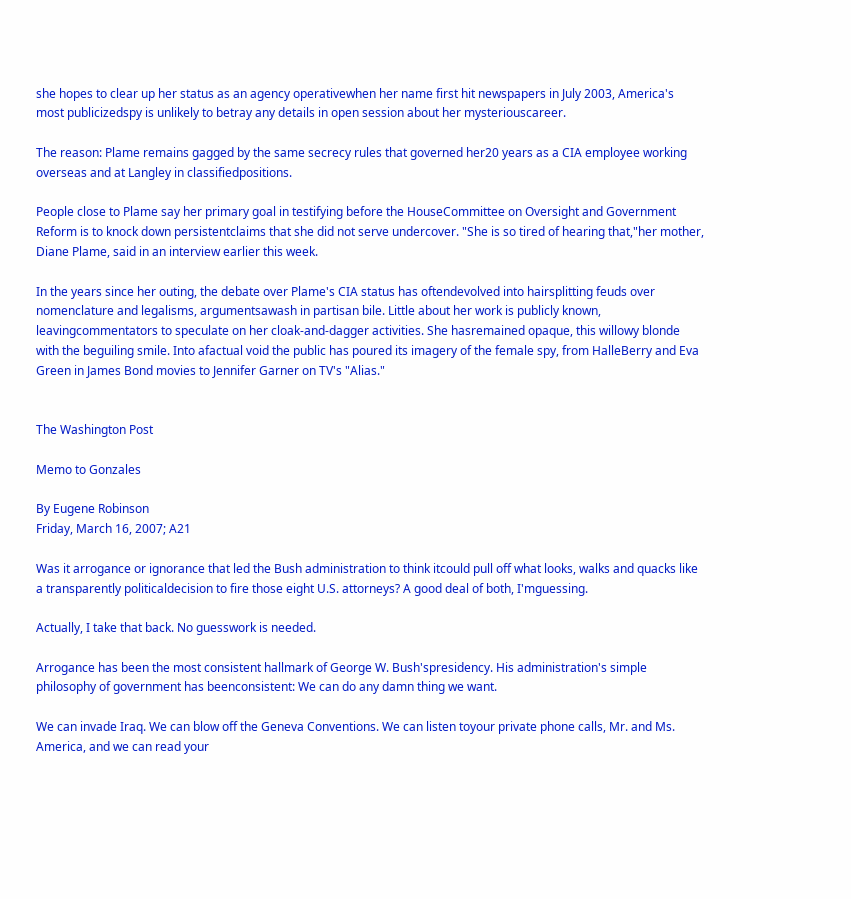she hopes to clear up her status as an agency operativewhen her name first hit newspapers in July 2003, America's most publicizedspy is unlikely to betray any details in open session about her mysteriouscareer.

The reason: Plame remains gagged by the same secrecy rules that governed her20 years as a CIA employee working overseas and at Langley in classifiedpositions.

People close to Plame say her primary goal in testifying before the HouseCommittee on Oversight and Government Reform is to knock down persistentclaims that she did not serve undercover. "She is so tired of hearing that,"her mother, Diane Plame, said in an interview earlier this week.

In the years since her outing, the debate over Plame's CIA status has oftendevolved into hairsplitting feuds over nomenclature and legalisms, argumentsawash in partisan bile. Little about her work is publicly known, leavingcommentators to speculate on her cloak-and-dagger activities. She hasremained opaque, this willowy blonde with the beguiling smile. Into afactual void the public has poured its imagery of the female spy, from HalleBerry and Eva Green in James Bond movies to Jennifer Garner on TV's "Alias."


The Washington Post

Memo to Gonzales

By Eugene Robinson
Friday, March 16, 2007; A21

Was it arrogance or ignorance that led the Bush administration to think itcould pull off what looks, walks and quacks like a transparently politicaldecision to fire those eight U.S. attorneys? A good deal of both, I'mguessing.

Actually, I take that back. No guesswork is needed.

Arrogance has been the most consistent hallmark of George W. Bush'spresidency. His administration's simple philosophy of government has beenconsistent: We can do any damn thing we want.

We can invade Iraq. We can blow off the Geneva Conventions. We can listen toyour private phone calls, Mr. and Ms. America, and we can read your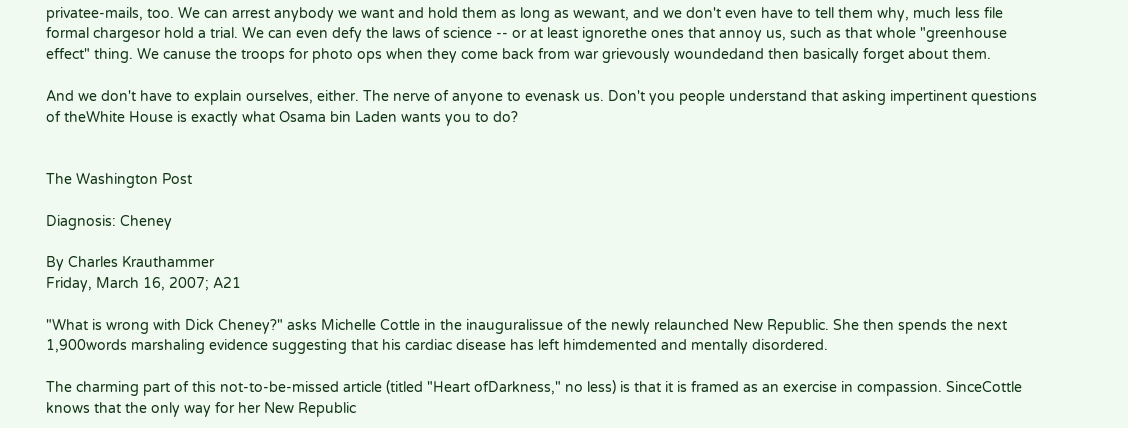privatee-mails, too. We can arrest anybody we want and hold them as long as wewant, and we don't even have to tell them why, much less file formal chargesor hold a trial. We can even defy the laws of science -- or at least ignorethe ones that annoy us, such as that whole "greenhouse effect" thing. We canuse the troops for photo ops when they come back from war grievously woundedand then basically forget about them.

And we don't have to explain ourselves, either. The nerve of anyone to evenask us. Don't you people understand that asking impertinent questions of theWhite House is exactly what Osama bin Laden wants you to do?


The Washington Post

Diagnosis: Cheney

By Charles Krauthammer
Friday, March 16, 2007; A21

"What is wrong with Dick Cheney?" asks Michelle Cottle in the inauguralissue of the newly relaunched New Republic. She then spends the next 1,900words marshaling evidence suggesting that his cardiac disease has left himdemented and mentally disordered.

The charming part of this not-to-be-missed article (titled "Heart ofDarkness," no less) is that it is framed as an exercise in compassion. SinceCottle knows that the only way for her New Republic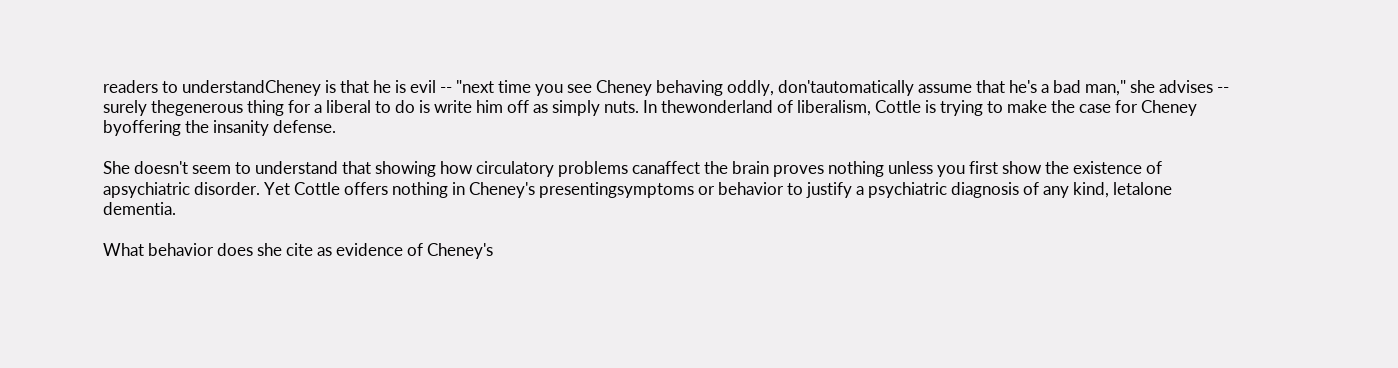readers to understandCheney is that he is evil -- "next time you see Cheney behaving oddly, don'tautomatically assume that he's a bad man," she advises -- surely thegenerous thing for a liberal to do is write him off as simply nuts. In thewonderland of liberalism, Cottle is trying to make the case for Cheney byoffering the insanity defense.

She doesn't seem to understand that showing how circulatory problems canaffect the brain proves nothing unless you first show the existence of apsychiatric disorder. Yet Cottle offers nothing in Cheney's presentingsymptoms or behavior to justify a psychiatric diagnosis of any kind, letalone dementia.

What behavior does she cite as evidence of Cheney's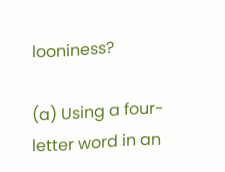looniness?

(a) Using a four-letter word in an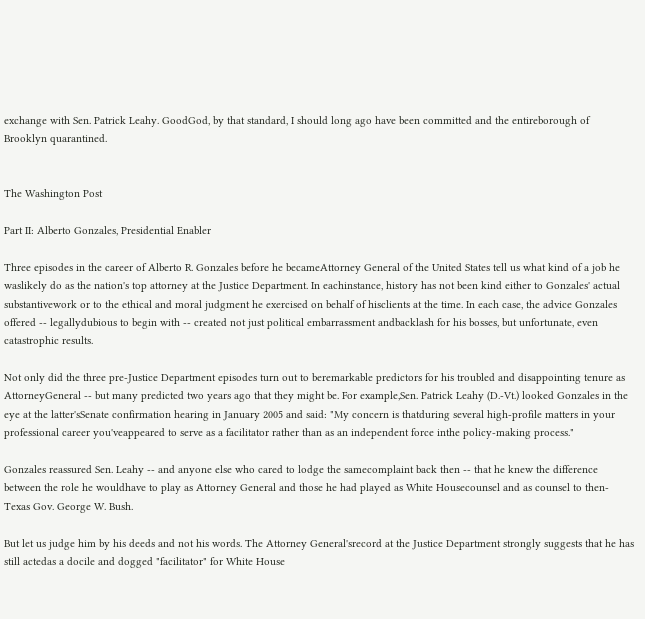exchange with Sen. Patrick Leahy. GoodGod, by that standard, I should long ago have been committed and the entireborough of Brooklyn quarantined.


The Washington Post

Part II: Alberto Gonzales, Presidential Enabler

Three episodes in the career of Alberto R. Gonzales before he becameAttorney General of the United States tell us what kind of a job he waslikely do as the nation's top attorney at the Justice Department. In eachinstance, history has not been kind either to Gonzales' actual substantivework or to the ethical and moral judgment he exercised on behalf of hisclients at the time. In each case, the advice Gonzales offered -- legallydubious to begin with -- created not just political embarrassment andbacklash for his bosses, but unfortunate, even catastrophic results.

Not only did the three pre-Justice Department episodes turn out to beremarkable predictors for his troubled and disappointing tenure as AttorneyGeneral -- but many predicted two years ago that they might be. For example,Sen. Patrick Leahy (D.-Vt.) looked Gonzales in the eye at the latter'sSenate confirmation hearing in January 2005 and said: "My concern is thatduring several high-profile matters in your professional career you'veappeared to serve as a facilitator rather than as an independent force inthe policy-making process."

Gonzales reassured Sen. Leahy -- and anyone else who cared to lodge the samecomplaint back then -- that he knew the difference between the role he wouldhave to play as Attorney General and those he had played as White Housecounsel and as counsel to then-Texas Gov. George W. Bush.

But let us judge him by his deeds and not his words. The Attorney General'srecord at the Justice Department strongly suggests that he has still actedas a docile and dogged "facilitator" for White House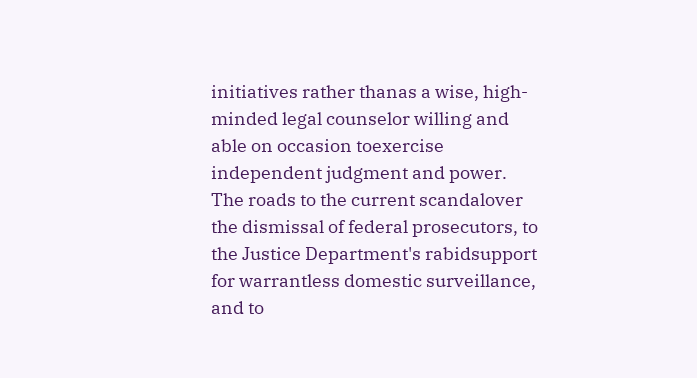initiatives rather thanas a wise, high-minded legal counselor willing and able on occasion toexercise independent judgment and power. The roads to the current scandalover the dismissal of federal prosecutors, to the Justice Department's rabidsupport for warrantless domestic surveillance, and to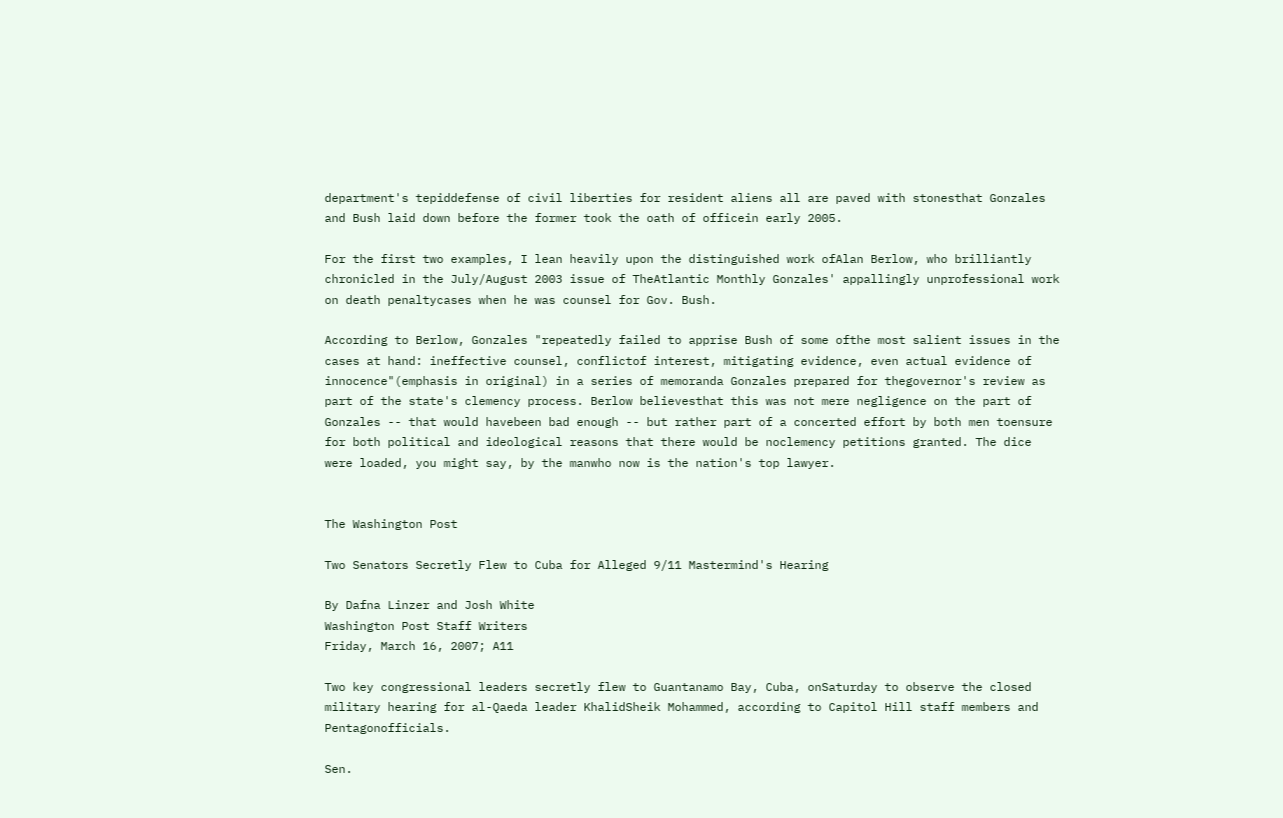department's tepiddefense of civil liberties for resident aliens all are paved with stonesthat Gonzales and Bush laid down before the former took the oath of officein early 2005.

For the first two examples, I lean heavily upon the distinguished work ofAlan Berlow, who brilliantly chronicled in the July/August 2003 issue of TheAtlantic Monthly Gonzales' appallingly unprofessional work on death penaltycases when he was counsel for Gov. Bush.

According to Berlow, Gonzales "repeatedly failed to apprise Bush of some ofthe most salient issues in the cases at hand: ineffective counsel, conflictof interest, mitigating evidence, even actual evidence of innocence"(emphasis in original) in a series of memoranda Gonzales prepared for thegovernor's review as part of the state's clemency process. Berlow believesthat this was not mere negligence on the part of Gonzales -- that would havebeen bad enough -- but rather part of a concerted effort by both men toensure for both political and ideological reasons that there would be noclemency petitions granted. The dice were loaded, you might say, by the manwho now is the nation's top lawyer.


The Washington Post

Two Senators Secretly Flew to Cuba for Alleged 9/11 Mastermind's Hearing

By Dafna Linzer and Josh White
Washington Post Staff Writers
Friday, March 16, 2007; A11

Two key congressional leaders secretly flew to Guantanamo Bay, Cuba, onSaturday to observe the closed military hearing for al-Qaeda leader KhalidSheik Mohammed, according to Capitol Hill staff members and Pentagonofficials.

Sen.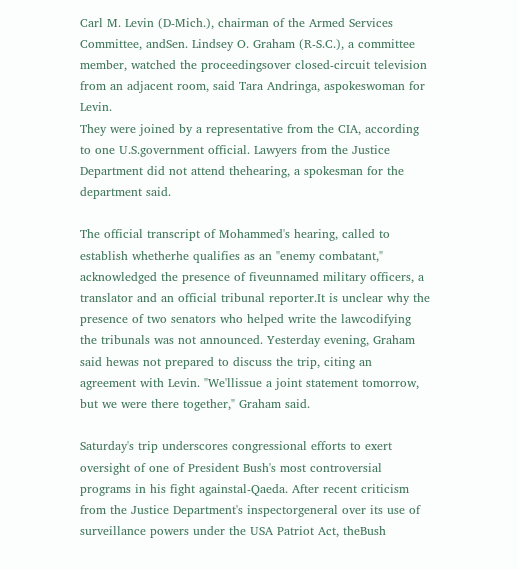Carl M. Levin (D-Mich.), chairman of the Armed Services Committee, andSen. Lindsey O. Graham (R-S.C.), a committee member, watched the proceedingsover closed-circuit television from an adjacent room, said Tara Andringa, aspokeswoman for Levin.
They were joined by a representative from the CIA, according to one U.S.government official. Lawyers from the Justice Department did not attend thehearing, a spokesman for the department said.

The official transcript of Mohammed's hearing, called to establish whetherhe qualifies as an "enemy combatant," acknowledged the presence of fiveunnamed military officers, a translator and an official tribunal reporter.It is unclear why the presence of two senators who helped write the lawcodifying the tribunals was not announced. Yesterday evening, Graham said hewas not prepared to discuss the trip, citing an agreement with Levin. "We'llissue a joint statement tomorrow, but we were there together," Graham said.

Saturday's trip underscores congressional efforts to exert oversight of one of President Bush's most controversial programs in his fight againstal-Qaeda. After recent criticism from the Justice Department's inspectorgeneral over its use of surveillance powers under the USA Patriot Act, theBush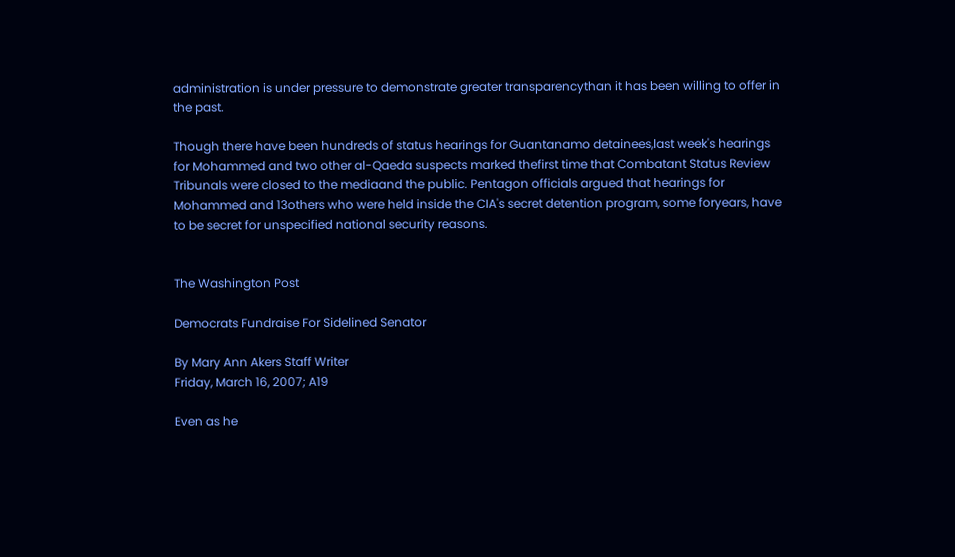administration is under pressure to demonstrate greater transparencythan it has been willing to offer in the past.

Though there have been hundreds of status hearings for Guantanamo detainees,last week's hearings for Mohammed and two other al-Qaeda suspects marked thefirst time that Combatant Status Review Tribunals were closed to the mediaand the public. Pentagon officials argued that hearings for Mohammed and 13others who were held inside the CIA's secret detention program, some foryears, have to be secret for unspecified national security reasons.


The Washington Post

Democrats Fundraise For Sidelined Senator

By Mary Ann Akers Staff Writer
Friday, March 16, 2007; A19

Even as he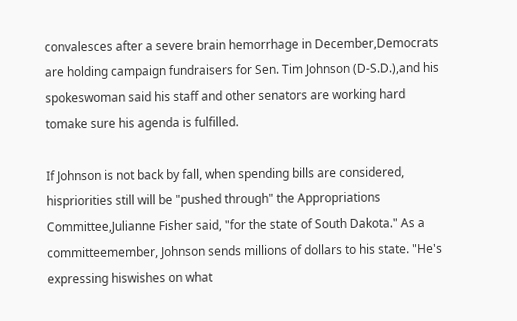convalesces after a severe brain hemorrhage in December,Democrats are holding campaign fundraisers for Sen. Tim Johnson (D-S.D.),and his spokeswoman said his staff and other senators are working hard tomake sure his agenda is fulfilled.

If Johnson is not back by fall, when spending bills are considered, hispriorities still will be "pushed through" the Appropriations Committee,Julianne Fisher said, "for the state of South Dakota." As a committeemember, Johnson sends millions of dollars to his state. "He's expressing hiswishes on what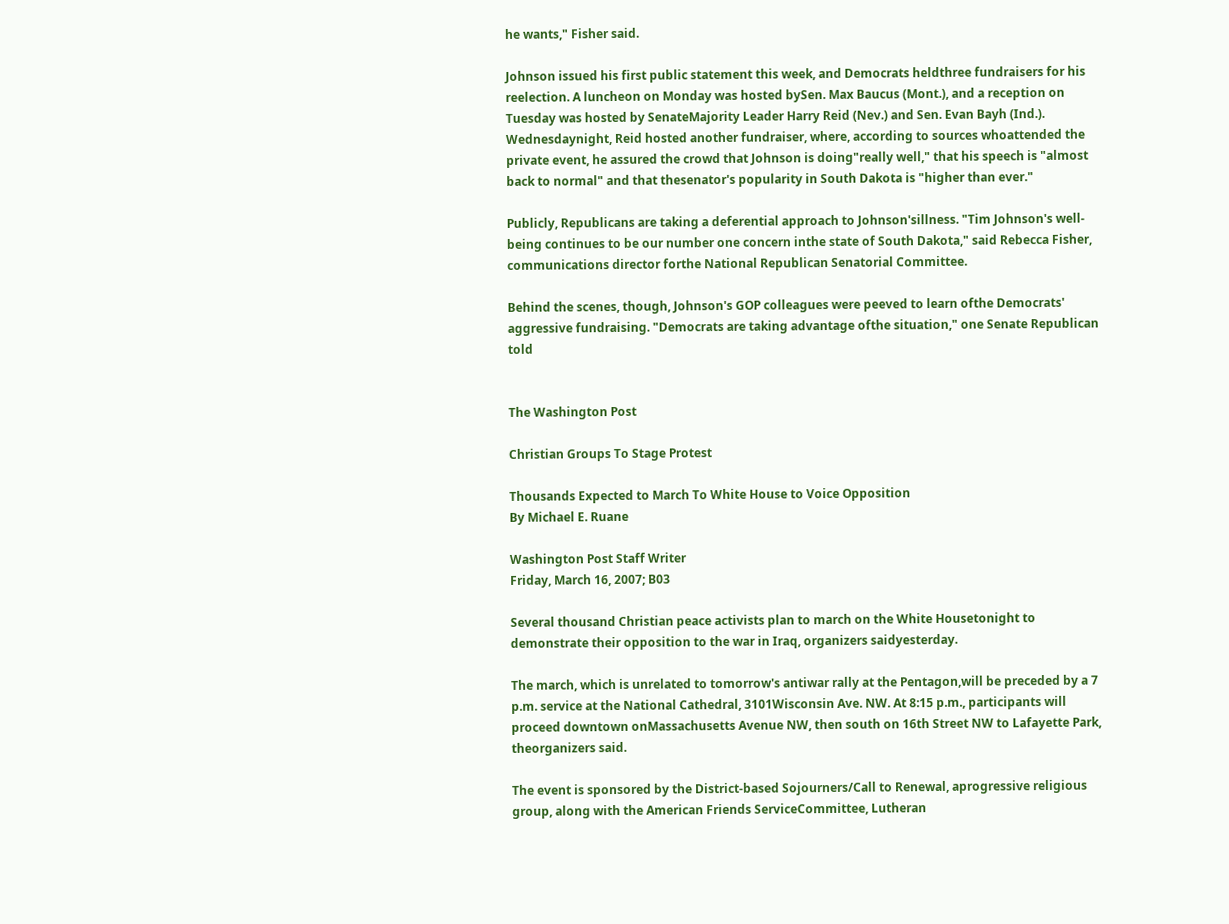he wants," Fisher said.

Johnson issued his first public statement this week, and Democrats heldthree fundraisers for his reelection. A luncheon on Monday was hosted bySen. Max Baucus (Mont.), and a reception on Tuesday was hosted by SenateMajority Leader Harry Reid (Nev.) and Sen. Evan Bayh (Ind.). Wednesdaynight, Reid hosted another fundraiser, where, according to sources whoattended the private event, he assured the crowd that Johnson is doing"really well," that his speech is "almost back to normal" and that thesenator's popularity in South Dakota is "higher than ever."

Publicly, Republicans are taking a deferential approach to Johnson'sillness. "Tim Johnson's well-being continues to be our number one concern inthe state of South Dakota," said Rebecca Fisher, communications director forthe National Republican Senatorial Committee.

Behind the scenes, though, Johnson's GOP colleagues were peeved to learn ofthe Democrats' aggressive fundraising. "Democrats are taking advantage ofthe situation," one Senate Republican told


The Washington Post

Christian Groups To Stage Protest

Thousands Expected to March To White House to Voice Opposition
By Michael E. Ruane

Washington Post Staff Writer
Friday, March 16, 2007; B03

Several thousand Christian peace activists plan to march on the White Housetonight to demonstrate their opposition to the war in Iraq, organizers saidyesterday.

The march, which is unrelated to tomorrow's antiwar rally at the Pentagon,will be preceded by a 7 p.m. service at the National Cathedral, 3101Wisconsin Ave. NW. At 8:15 p.m., participants will proceed downtown onMassachusetts Avenue NW, then south on 16th Street NW to Lafayette Park, theorganizers said.

The event is sponsored by the District-based Sojourners/Call to Renewal, aprogressive religious group, along with the American Friends ServiceCommittee, Lutheran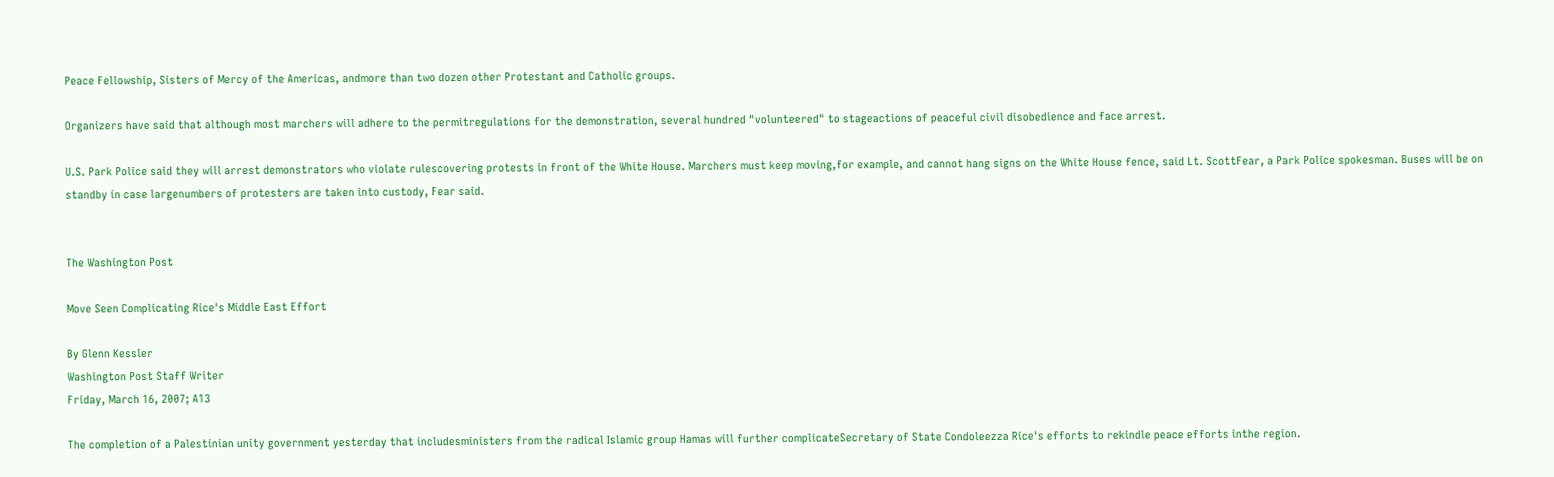Peace Fellowship, Sisters of Mercy of the Americas, andmore than two dozen other Protestant and Catholic groups.

Organizers have said that although most marchers will adhere to the permitregulations for the demonstration, several hundred "volunteered" to stageactions of peaceful civil disobedience and face arrest.

U.S. Park Police said they will arrest demonstrators who violate rulescovering protests in front of the White House. Marchers must keep moving,for example, and cannot hang signs on the White House fence, said Lt. ScottFear, a Park Police spokesman. Buses will be on standby in case largenumbers of protesters are taken into custody, Fear said.


The Washington Post

Move Seen Complicating Rice's Middle East Effort

By Glenn Kessler
Washington Post Staff Writer
Friday, March 16, 2007; A13

The completion of a Palestinian unity government yesterday that includesministers from the radical Islamic group Hamas will further complicateSecretary of State Condoleezza Rice's efforts to rekindle peace efforts inthe region.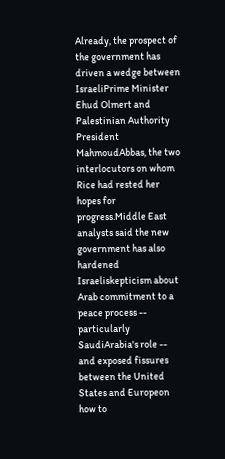Already, the prospect of the government has driven a wedge between IsraeliPrime Minister Ehud Olmert and Palestinian Authority President MahmoudAbbas, the two interlocutors on whom Rice had rested her hopes for progress.Middle East analysts said the new government has also hardened Israeliskepticism about Arab commitment to a peace process -- particularly SaudiArabia's role -- and exposed fissures between the United States and Europeon how to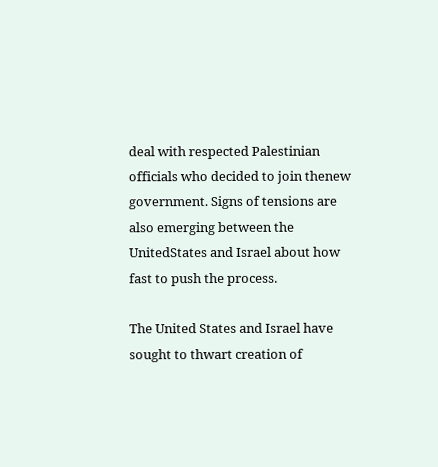deal with respected Palestinian officials who decided to join thenew government. Signs of tensions are also emerging between the UnitedStates and Israel about how fast to push the process.

The United States and Israel have sought to thwart creation of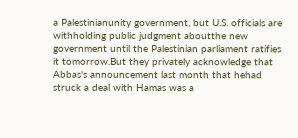a Palestinianunity government, but U.S. officials are withholding public judgment aboutthe new government until the Palestinian parliament ratifies it tomorrow.But they privately acknowledge that Abbas's announcement last month that hehad struck a deal with Hamas was a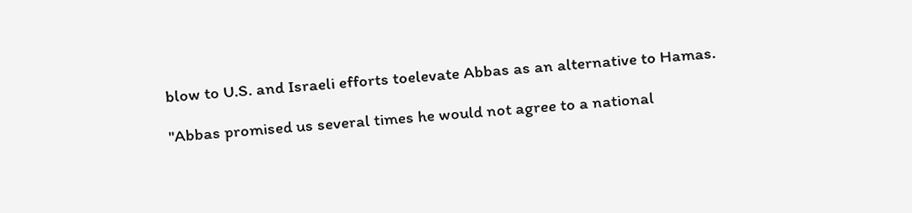blow to U.S. and Israeli efforts toelevate Abbas as an alternative to Hamas.

"Abbas promised us several times he would not agree to a national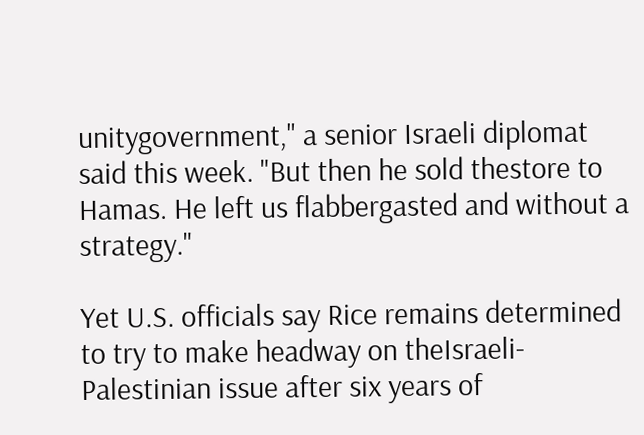unitygovernment," a senior Israeli diplomat said this week. "But then he sold thestore to Hamas. He left us flabbergasted and without a strategy."

Yet U.S. officials say Rice remains determined to try to make headway on theIsraeli-Palestinian issue after six years of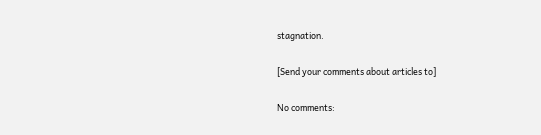stagnation.


[Send your comments about articles to]


No comments: